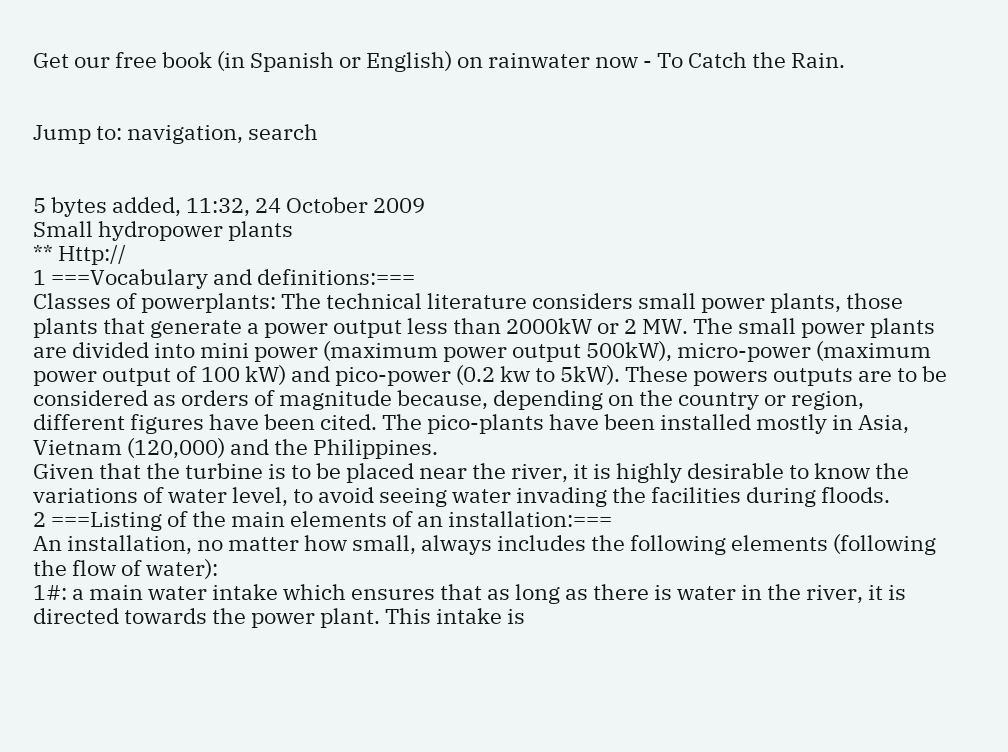Get our free book (in Spanish or English) on rainwater now - To Catch the Rain.


Jump to: navigation, search


5 bytes added, 11:32, 24 October 2009
Small hydropower plants
** Http://
1 ===Vocabulary and definitions:===
Classes of powerplants: The technical literature considers small power plants, those plants that generate a power output less than 2000kW or 2 MW. The small power plants are divided into mini power (maximum power output 500kW), micro-power (maximum power output of 100 kW) and pico-power (0.2 kw to 5kW). These powers outputs are to be considered as orders of magnitude because, depending on the country or region, different figures have been cited. The pico-plants have been installed mostly in Asia, Vietnam (120,000) and the Philippines.
Given that the turbine is to be placed near the river, it is highly desirable to know the variations of water level, to avoid seeing water invading the facilities during floods.
2 ===Listing of the main elements of an installation:===
An installation, no matter how small, always includes the following elements (following the flow of water):
1#: a main water intake which ensures that as long as there is water in the river, it is directed towards the power plant. This intake is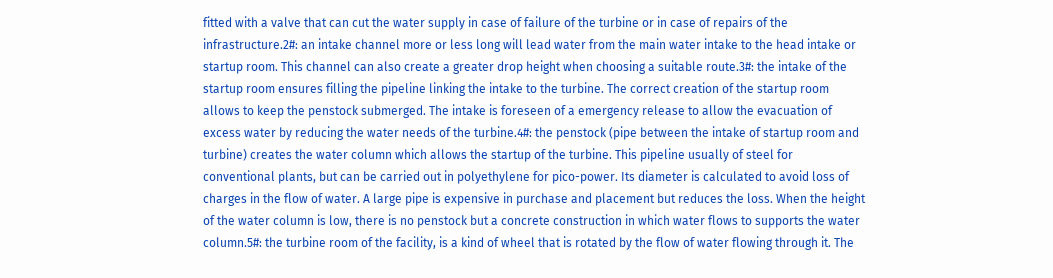fitted with a valve that can cut the water supply in case of failure of the turbine or in case of repairs of the infrastructure.2#: an intake channel more or less long will lead water from the main water intake to the head intake or startup room. This channel can also create a greater drop height when choosing a suitable route.3#: the intake of the startup room ensures filling the pipeline linking the intake to the turbine. The correct creation of the startup room allows to keep the penstock submerged. The intake is foreseen of a emergency release to allow the evacuation of excess water by reducing the water needs of the turbine.4#: the penstock (pipe between the intake of startup room and turbine) creates the water column which allows the startup of the turbine. This pipeline usually of steel for conventional plants, but can be carried out in polyethylene for pico-power. Its diameter is calculated to avoid loss of charges in the flow of water. A large pipe is expensive in purchase and placement but reduces the loss. When the height of the water column is low, there is no penstock but a concrete construction in which water flows to supports the water column.5#: the turbine room of the facility, is a kind of wheel that is rotated by the flow of water flowing through it. The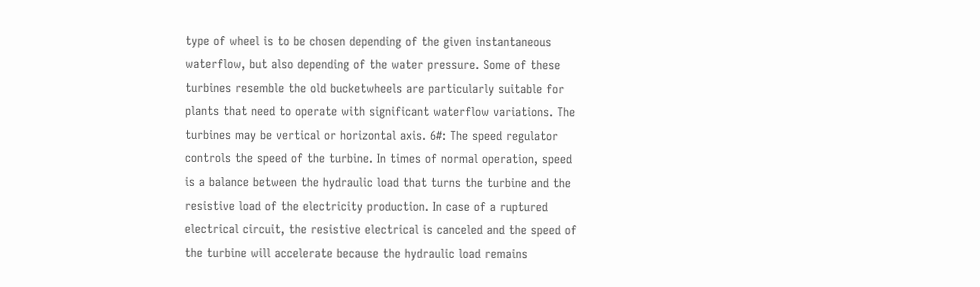type of wheel is to be chosen depending of the given instantaneous waterflow, but also depending of the water pressure. Some of these turbines resemble the old bucketwheels are particularly suitable for plants that need to operate with significant waterflow variations. The turbines may be vertical or horizontal axis. 6#: The speed regulator controls the speed of the turbine. In times of normal operation, speed is a balance between the hydraulic load that turns the turbine and the resistive load of the electricity production. In case of a ruptured electrical circuit, the resistive electrical is canceled and the speed of the turbine will accelerate because the hydraulic load remains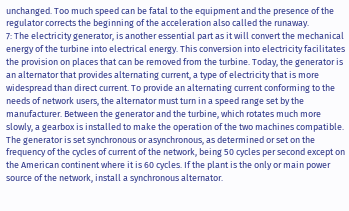unchanged. Too much speed can be fatal to the equipment and the presence of the regulator corrects the beginning of the acceleration also called the runaway.
7: The electricity generator, is another essential part as it will convert the mechanical energy of the turbine into electrical energy. This conversion into electricity facilitates the provision on places that can be removed from the turbine. Today, the generator is an alternator that provides alternating current, a type of electricity that is more widespread than direct current. To provide an alternating current conforming to the needs of network users, the alternator must turn in a speed range set by the manufacturer. Between the generator and the turbine, which rotates much more slowly, a gearbox is installed to make the operation of the two machines compatible. The generator is set synchronous or asynchronous, as determined or set on the frequency of the cycles of current of the network, being 50 cycles per second except on the American continent where it is 60 cycles. If the plant is the only or main power source of the network, install a synchronous alternator.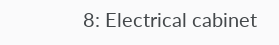8: Electrical cabinet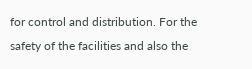for control and distribution. For the safety of the facilities and also the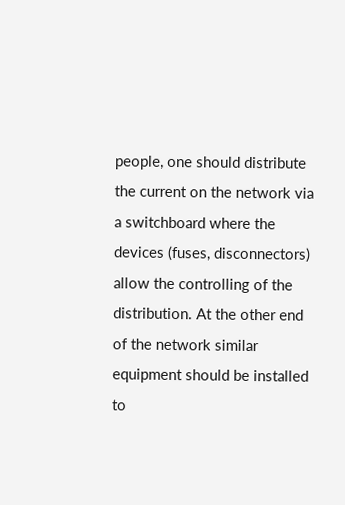people, one should distribute the current on the network via a switchboard where the devices (fuses, disconnectors) allow the controlling of the distribution. At the other end of the network similar equipment should be installed to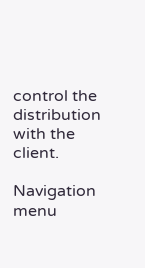control the distribution with the client.

Navigation menu